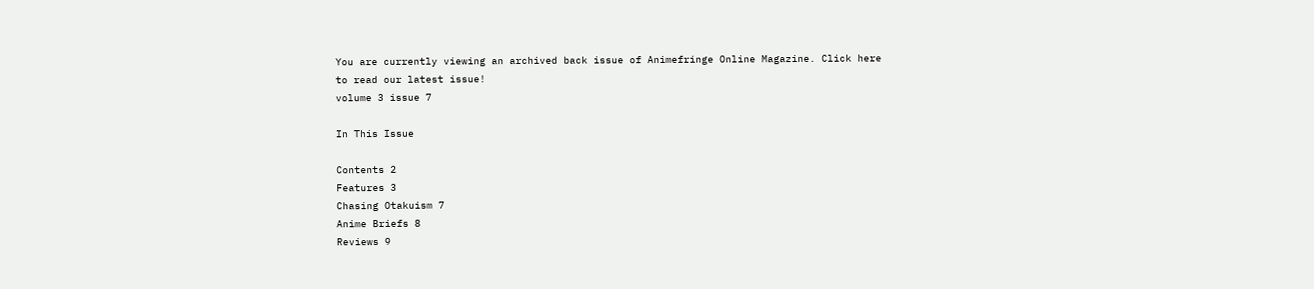You are currently viewing an archived back issue of Animefringe Online Magazine. Click here to read our latest issue!
volume 3 issue 7

In This Issue

Contents 2
Features 3
Chasing Otakuism 7
Anime Briefs 8
Reviews 9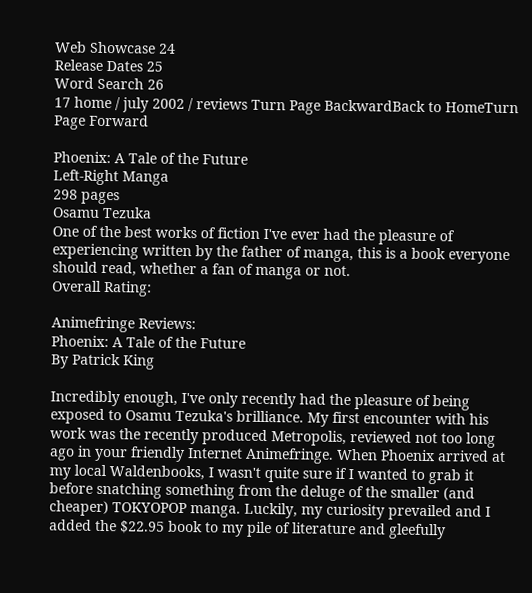Web Showcase 24
Release Dates 25
Word Search 26
17 home / july 2002 / reviews Turn Page BackwardBack to HomeTurn Page Forward

Phoenix: A Tale of the Future
Left-Right Manga
298 pages
Osamu Tezuka
One of the best works of fiction I've ever had the pleasure of experiencing written by the father of manga, this is a book everyone should read, whether a fan of manga or not.
Overall Rating:

Animefringe Reviews:
Phoenix: A Tale of the Future
By Patrick King

Incredibly enough, I've only recently had the pleasure of being exposed to Osamu Tezuka's brilliance. My first encounter with his work was the recently produced Metropolis, reviewed not too long ago in your friendly Internet Animefringe. When Phoenix arrived at my local Waldenbooks, I wasn't quite sure if I wanted to grab it before snatching something from the deluge of the smaller (and cheaper) TOKYOPOP manga. Luckily, my curiosity prevailed and I added the $22.95 book to my pile of literature and gleefully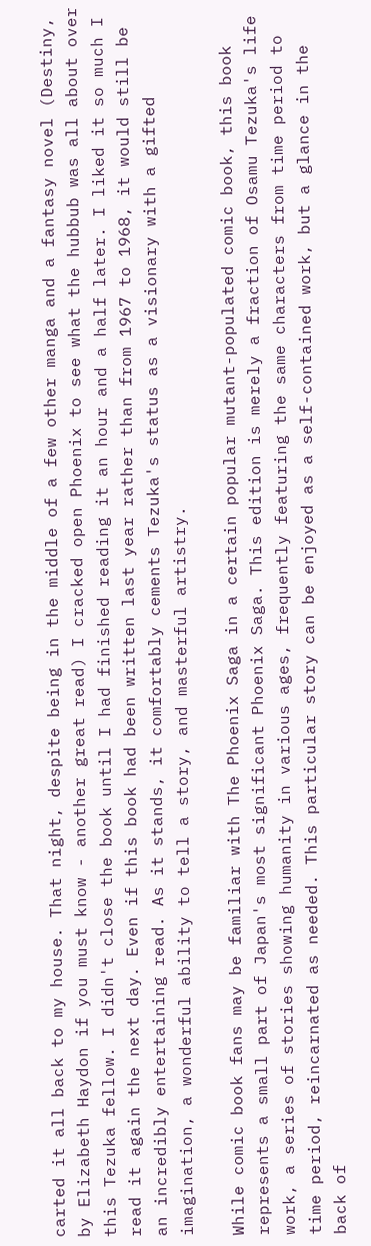carted it all back to my house. That night, despite being in the middle of a few other manga and a fantasy novel (Destiny, by Elizabeth Haydon if you must know - another great read) I cracked open Phoenix to see what the hubbub was all about over this Tezuka fellow. I didn't close the book until I had finished reading it an hour and a half later. I liked it so much I read it again the next day. Even if this book had been written last year rather than from 1967 to 1968, it would still be an incredibly entertaining read. As it stands, it comfortably cements Tezuka's status as a visionary with a gifted imagination, a wonderful ability to tell a story, and masterful artistry.

While comic book fans may be familiar with The Phoenix Saga in a certain popular mutant-populated comic book, this book represents a small part of Japan's most significant Phoenix Saga. This edition is merely a fraction of Osamu Tezuka's life work, a series of stories showing humanity in various ages, frequently featuring the same characters from time period to time period, reincarnated as needed. This particular story can be enjoyed as a self-contained work, but a glance in the back of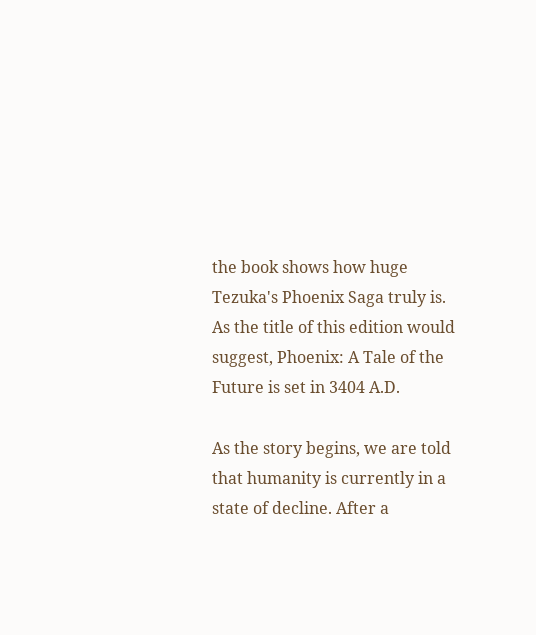the book shows how huge Tezuka's Phoenix Saga truly is. As the title of this edition would suggest, Phoenix: A Tale of the Future is set in 3404 A.D.

As the story begins, we are told that humanity is currently in a state of decline. After a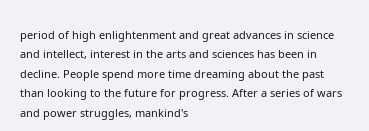period of high enlightenment and great advances in science and intellect, interest in the arts and sciences has been in decline. People spend more time dreaming about the past than looking to the future for progress. After a series of wars and power struggles, mankind's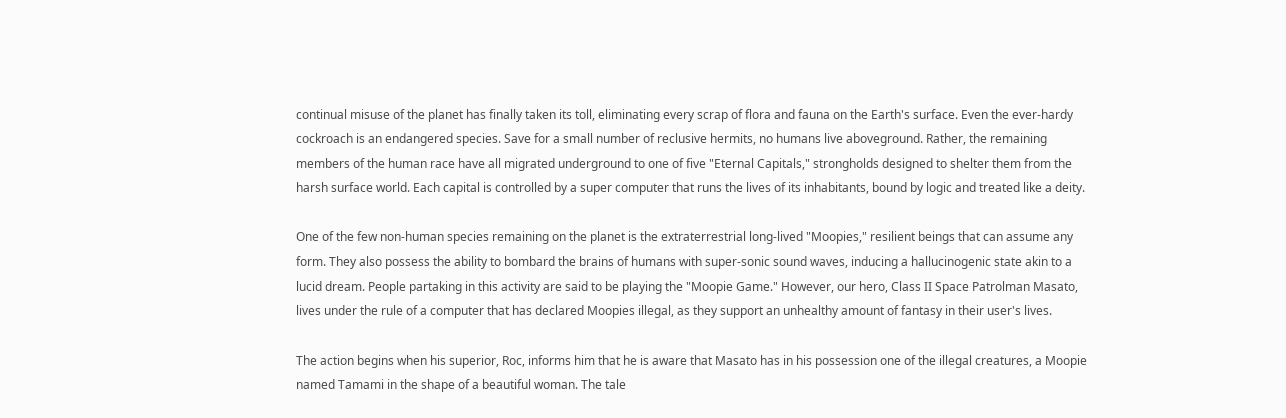continual misuse of the planet has finally taken its toll, eliminating every scrap of flora and fauna on the Earth's surface. Even the ever-hardy cockroach is an endangered species. Save for a small number of reclusive hermits, no humans live aboveground. Rather, the remaining members of the human race have all migrated underground to one of five "Eternal Capitals," strongholds designed to shelter them from the harsh surface world. Each capital is controlled by a super computer that runs the lives of its inhabitants, bound by logic and treated like a deity.

One of the few non-human species remaining on the planet is the extraterrestrial long-lived "Moopies," resilient beings that can assume any form. They also possess the ability to bombard the brains of humans with super-sonic sound waves, inducing a hallucinogenic state akin to a lucid dream. People partaking in this activity are said to be playing the "Moopie Game." However, our hero, Class II Space Patrolman Masato, lives under the rule of a computer that has declared Moopies illegal, as they support an unhealthy amount of fantasy in their user's lives.

The action begins when his superior, Roc, informs him that he is aware that Masato has in his possession one of the illegal creatures, a Moopie named Tamami in the shape of a beautiful woman. The tale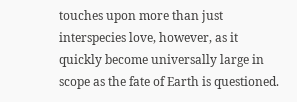touches upon more than just interspecies love, however, as it quickly become universally large in scope as the fate of Earth is questioned.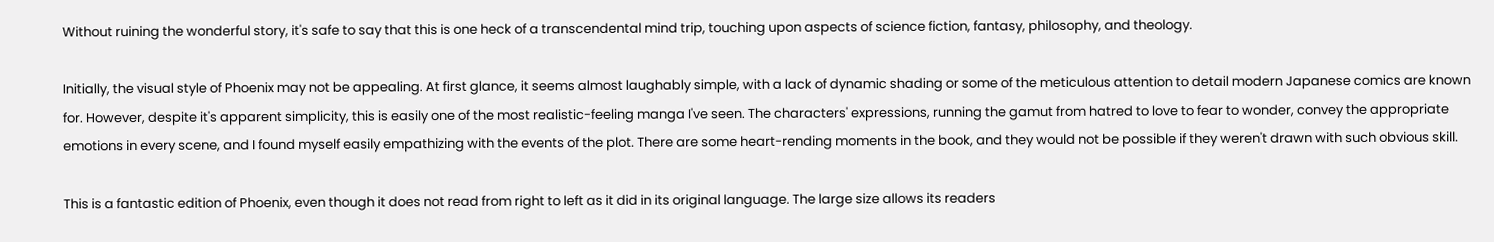Without ruining the wonderful story, it's safe to say that this is one heck of a transcendental mind trip, touching upon aspects of science fiction, fantasy, philosophy, and theology.

Initially, the visual style of Phoenix may not be appealing. At first glance, it seems almost laughably simple, with a lack of dynamic shading or some of the meticulous attention to detail modern Japanese comics are known for. However, despite it's apparent simplicity, this is easily one of the most realistic-feeling manga I've seen. The characters' expressions, running the gamut from hatred to love to fear to wonder, convey the appropriate emotions in every scene, and I found myself easily empathizing with the events of the plot. There are some heart-rending moments in the book, and they would not be possible if they weren't drawn with such obvious skill.

This is a fantastic edition of Phoenix, even though it does not read from right to left as it did in its original language. The large size allows its readers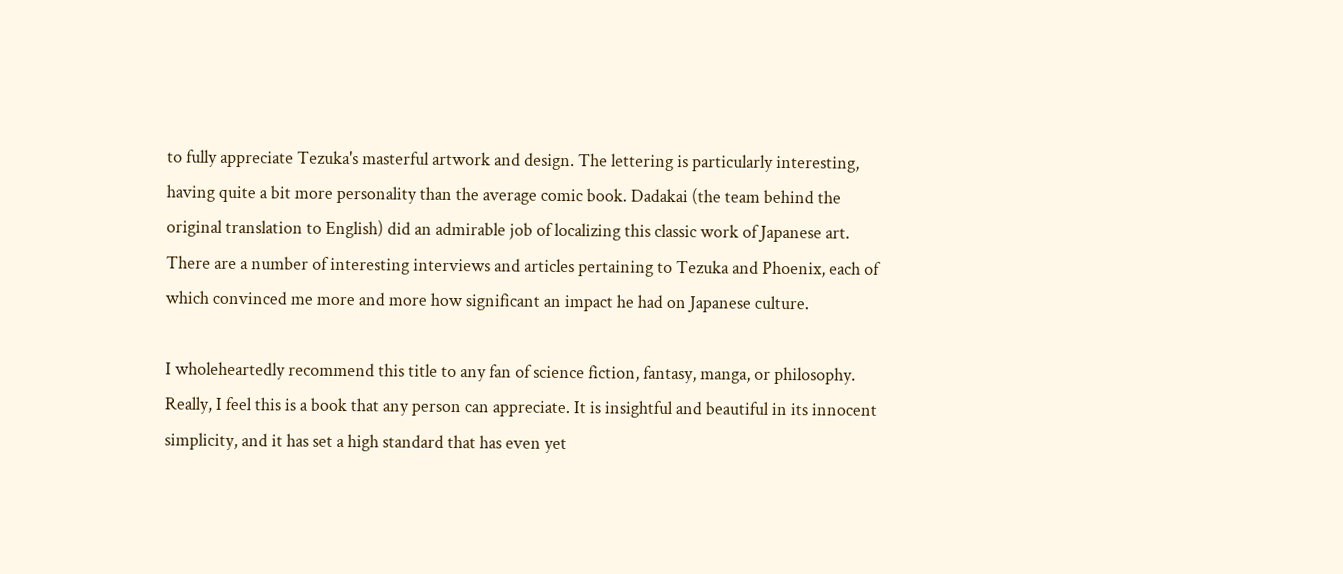to fully appreciate Tezuka's masterful artwork and design. The lettering is particularly interesting, having quite a bit more personality than the average comic book. Dadakai (the team behind the original translation to English) did an admirable job of localizing this classic work of Japanese art. There are a number of interesting interviews and articles pertaining to Tezuka and Phoenix, each of which convinced me more and more how significant an impact he had on Japanese culture.

I wholeheartedly recommend this title to any fan of science fiction, fantasy, manga, or philosophy. Really, I feel this is a book that any person can appreciate. It is insightful and beautiful in its innocent simplicity, and it has set a high standard that has even yet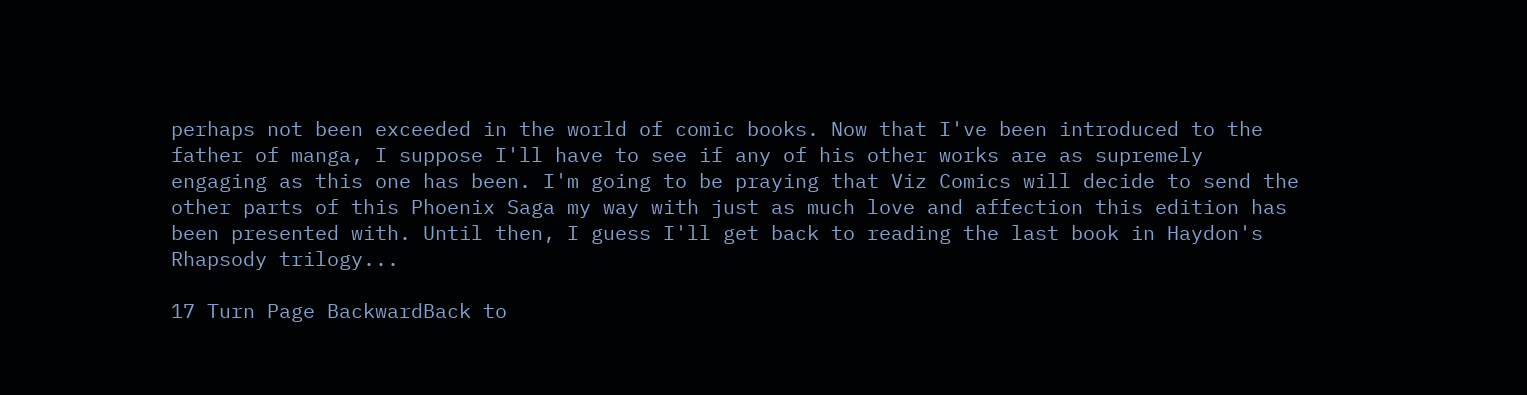perhaps not been exceeded in the world of comic books. Now that I've been introduced to the father of manga, I suppose I'll have to see if any of his other works are as supremely engaging as this one has been. I'm going to be praying that Viz Comics will decide to send the other parts of this Phoenix Saga my way with just as much love and affection this edition has been presented with. Until then, I guess I'll get back to reading the last book in Haydon's Rhapsody trilogy...

17 Turn Page BackwardBack to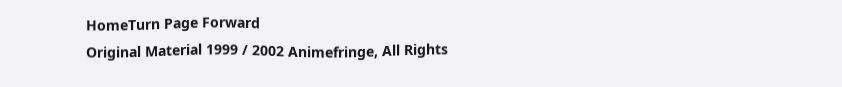HomeTurn Page Forward
Original Material 1999 / 2002 Animefringe, All Rights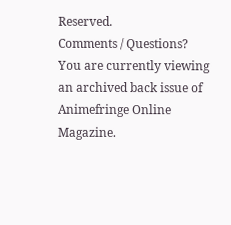Reserved.
Comments / Questions?
You are currently viewing an archived back issue of Animefringe Online Magazine.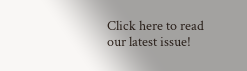Click here to read our latest issue!